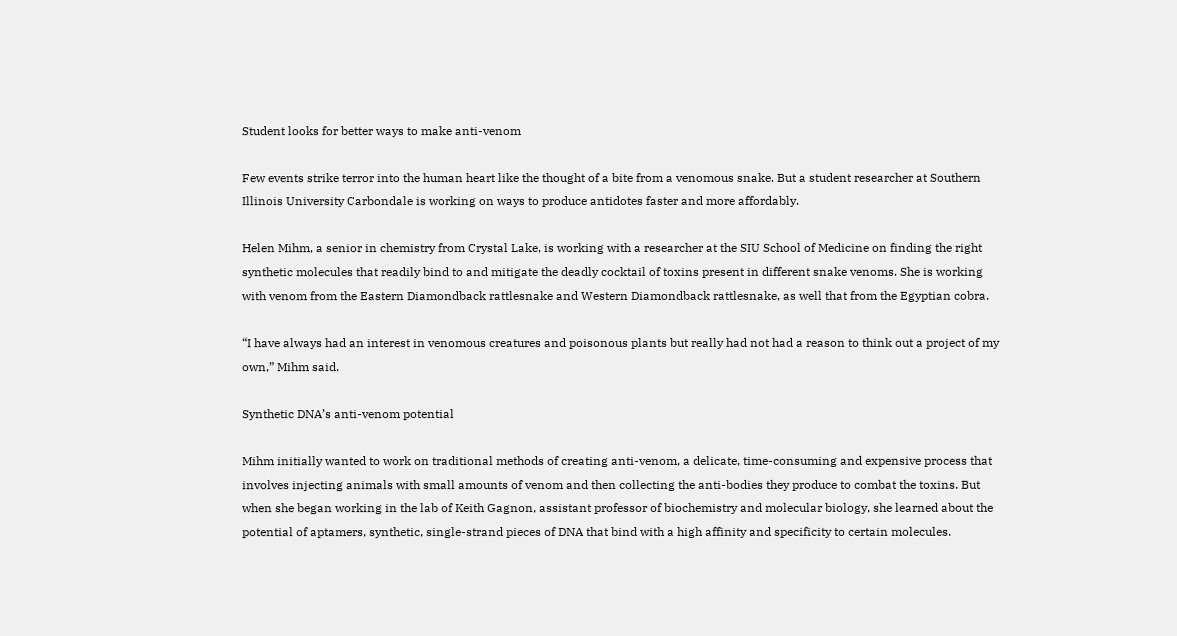Student looks for better ways to make anti-venom

Few events strike terror into the human heart like the thought of a bite from a venomous snake. But a student researcher at Southern Illinois University Carbondale is working on ways to produce antidotes faster and more affordably.

Helen Mihm, a senior in chemistry from Crystal Lake, is working with a researcher at the SIU School of Medicine on finding the right synthetic molecules that readily bind to and mitigate the deadly cocktail of toxins present in different snake venoms. She is working with venom from the Eastern Diamondback rattlesnake and Western Diamondback rattlesnake, as well that from the Egyptian cobra.

“I have always had an interest in venomous creatures and poisonous plants but really had not had a reason to think out a project of my own,” Mihm said.

Synthetic DNA’s anti-venom potential

Mihm initially wanted to work on traditional methods of creating anti-venom, a delicate, time-consuming and expensive process that involves injecting animals with small amounts of venom and then collecting the anti-bodies they produce to combat the toxins. But when she began working in the lab of Keith Gagnon, assistant professor of biochemistry and molecular biology, she learned about the potential of aptamers, synthetic, single-strand pieces of DNA that bind with a high affinity and specificity to certain molecules.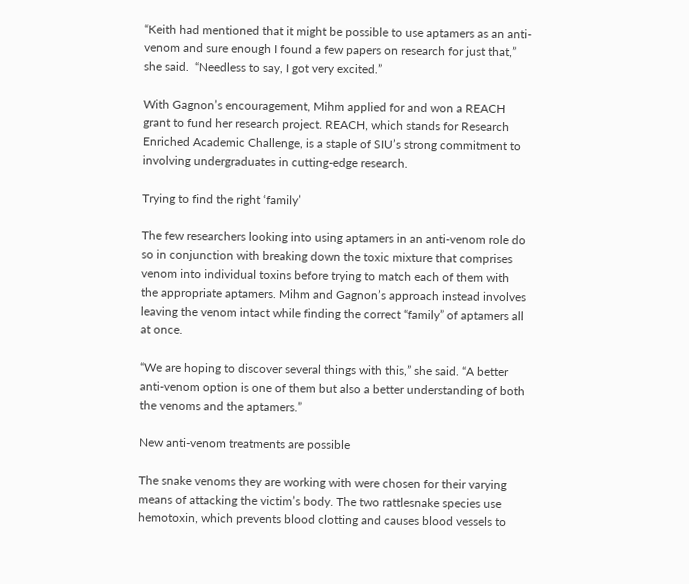“Keith had mentioned that it might be possible to use aptamers as an anti-venom and sure enough I found a few papers on research for just that,” she said.  “Needless to say, I got very excited.”

With Gagnon’s encouragement, Mihm applied for and won a REACH grant to fund her research project. REACH, which stands for Research Enriched Academic Challenge, is a staple of SIU’s strong commitment to involving undergraduates in cutting-edge research.

Trying to find the right ‘family’

The few researchers looking into using aptamers in an anti-venom role do so in conjunction with breaking down the toxic mixture that comprises venom into individual toxins before trying to match each of them with the appropriate aptamers. Mihm and Gagnon’s approach instead involves leaving the venom intact while finding the correct “family” of aptamers all at once.

“We are hoping to discover several things with this,” she said. “A better anti-venom option is one of them but also a better understanding of both the venoms and the aptamers.”

New anti-venom treatments are possible

The snake venoms they are working with were chosen for their varying means of attacking the victim’s body. The two rattlesnake species use hemotoxin, which prevents blood clotting and causes blood vessels to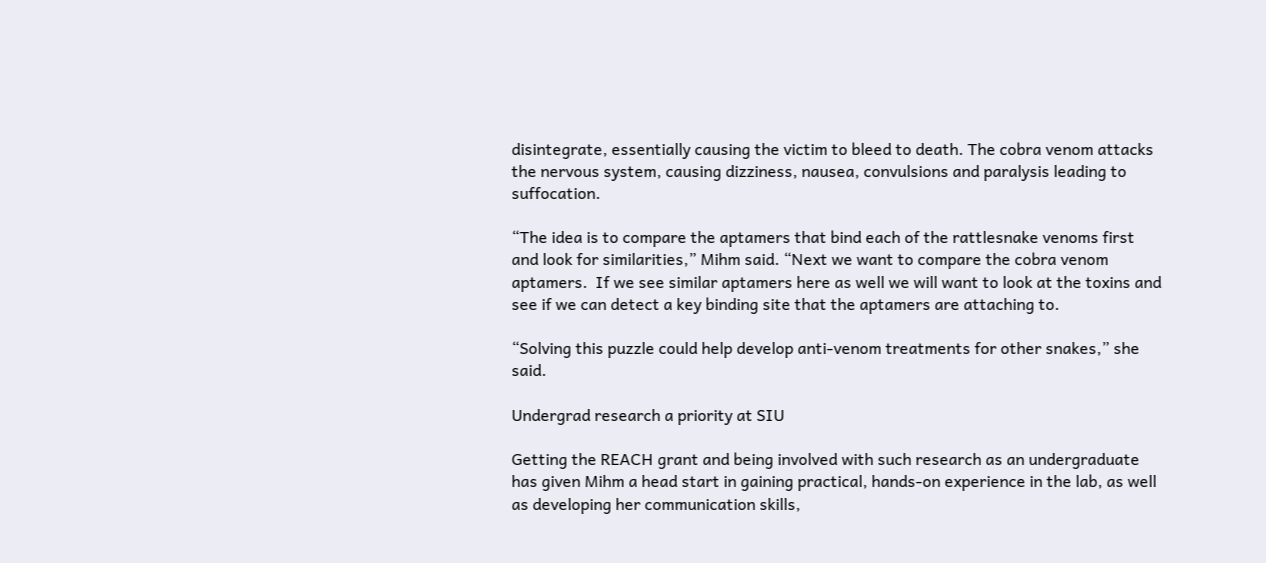disintegrate, essentially causing the victim to bleed to death. The cobra venom attacks the nervous system, causing dizziness, nausea, convulsions and paralysis leading to suffocation.

“The idea is to compare the aptamers that bind each of the rattlesnake venoms first and look for similarities,” Mihm said. “Next we want to compare the cobra venom aptamers.  If we see similar aptamers here as well we will want to look at the toxins and see if we can detect a key binding site that the aptamers are attaching to.

“Solving this puzzle could help develop anti-venom treatments for other snakes,” she said.

Undergrad research a priority at SIU

Getting the REACH grant and being involved with such research as an undergraduate has given Mihm a head start in gaining practical, hands-on experience in the lab, as well as developing her communication skills,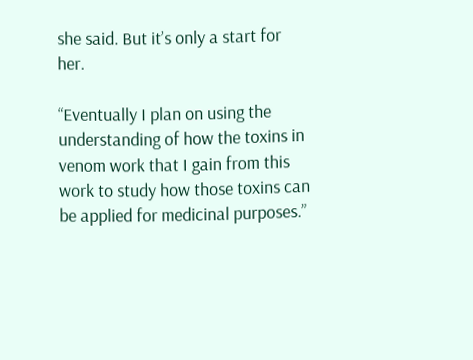she said. But it’s only a start for her.

“Eventually I plan on using the understanding of how the toxins in venom work that I gain from this work to study how those toxins can be applied for medicinal purposes.”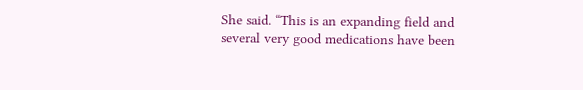She said. “This is an expanding field and several very good medications have been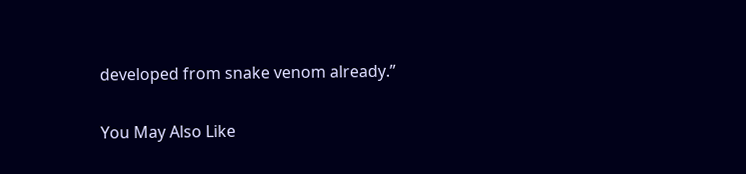developed from snake venom already.”

You May Also Like